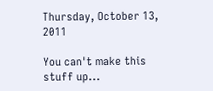Thursday, October 13, 2011

You can't make this stuff up...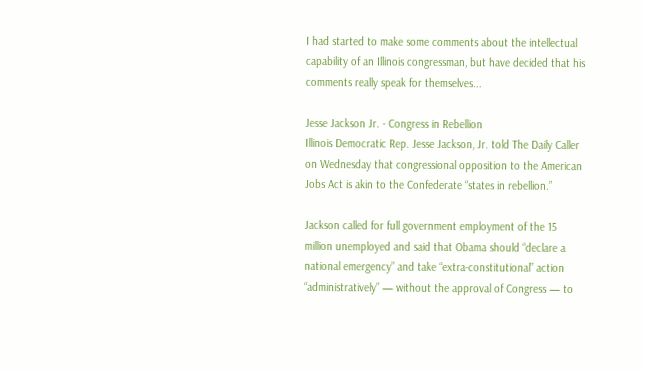I had started to make some comments about the intellectual capability of an Illinois congressman, but have decided that his comments really speak for themselves...

Jesse Jackson Jr. - Congress in Rebellion
Illinois Democratic Rep. Jesse Jackson, Jr. told The Daily Caller on Wednesday that congressional opposition to the American Jobs Act is akin to the Confederate “states in rebellion.”

Jackson called for full government employment of the 15 million unemployed and said that Obama should “declare a national emergency” and take “extra-constitutional” action “administratively” — without the approval of Congress — to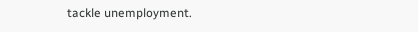tackle unemployment.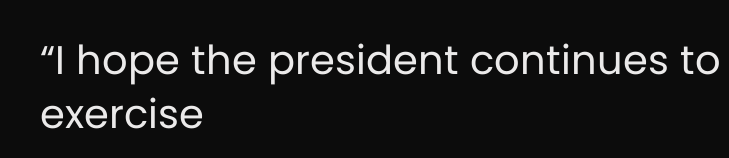“I hope the president continues to exercise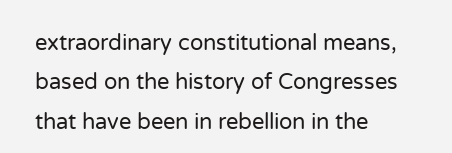extraordinary constitutional means, based on the history of Congresses that have been in rebellion in the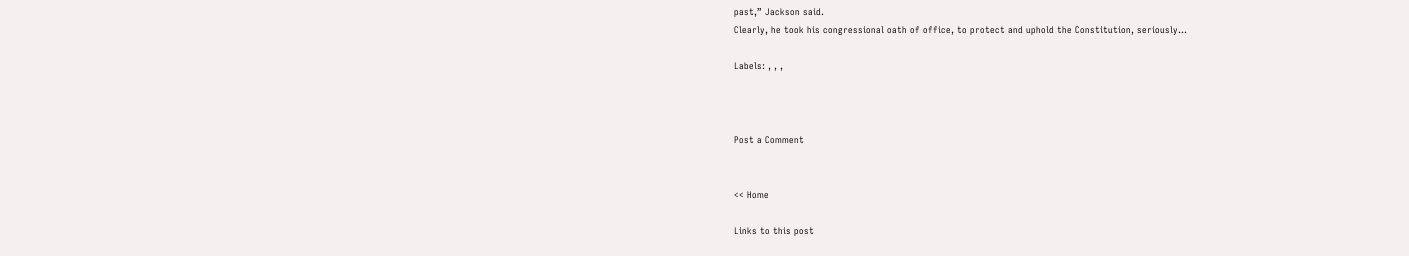past,” Jackson said.
Clearly, he took his congressional oath of office, to protect and uphold the Constitution, seriously...

Labels: , , ,



Post a Comment


<< Home

Links to this post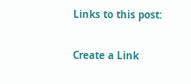Links to this post:

Create a Link